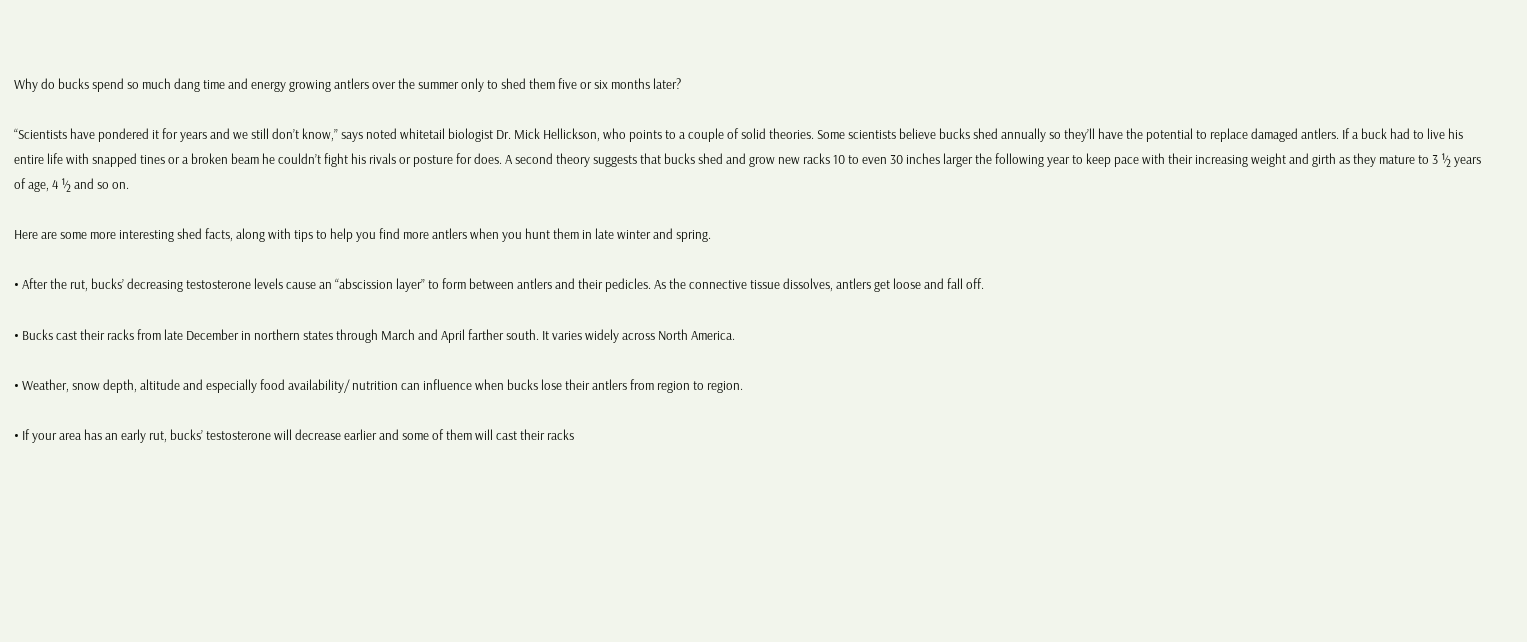Why do bucks spend so much dang time and energy growing antlers over the summer only to shed them five or six months later?

“Scientists have pondered it for years and we still don’t know,” says noted whitetail biologist Dr. Mick Hellickson, who points to a couple of solid theories. Some scientists believe bucks shed annually so they’ll have the potential to replace damaged antlers. If a buck had to live his entire life with snapped tines or a broken beam he couldn’t fight his rivals or posture for does. A second theory suggests that bucks shed and grow new racks 10 to even 30 inches larger the following year to keep pace with their increasing weight and girth as they mature to 3 ½ years of age, 4 ½ and so on.

Here are some more interesting shed facts, along with tips to help you find more antlers when you hunt them in late winter and spring.

• After the rut, bucks’ decreasing testosterone levels cause an “abscission layer” to form between antlers and their pedicles. As the connective tissue dissolves, antlers get loose and fall off.

• Bucks cast their racks from late December in northern states through March and April farther south. It varies widely across North America.

• Weather, snow depth, altitude and especially food availability/ nutrition can influence when bucks lose their antlers from region to region.

• If your area has an early rut, bucks’ testosterone will decrease earlier and some of them will cast their racks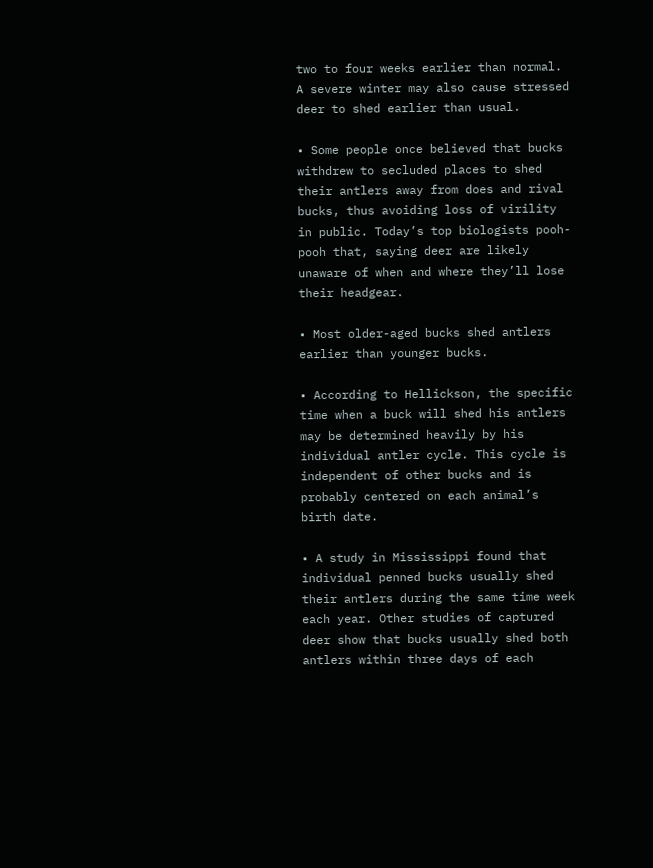two to four weeks earlier than normal. A severe winter may also cause stressed deer to shed earlier than usual.

• Some people once believed that bucks withdrew to secluded places to shed their antlers away from does and rival bucks, thus avoiding loss of virility in public. Today’s top biologists pooh-pooh that, saying deer are likely unaware of when and where they’ll lose their headgear.

• Most older-aged bucks shed antlers earlier than younger bucks.

• According to Hellickson, the specific time when a buck will shed his antlers may be determined heavily by his individual antler cycle. This cycle is independent of other bucks and is probably centered on each animal’s birth date.

• A study in Mississippi found that individual penned bucks usually shed their antlers during the same time week each year. Other studies of captured deer show that bucks usually shed both antlers within three days of each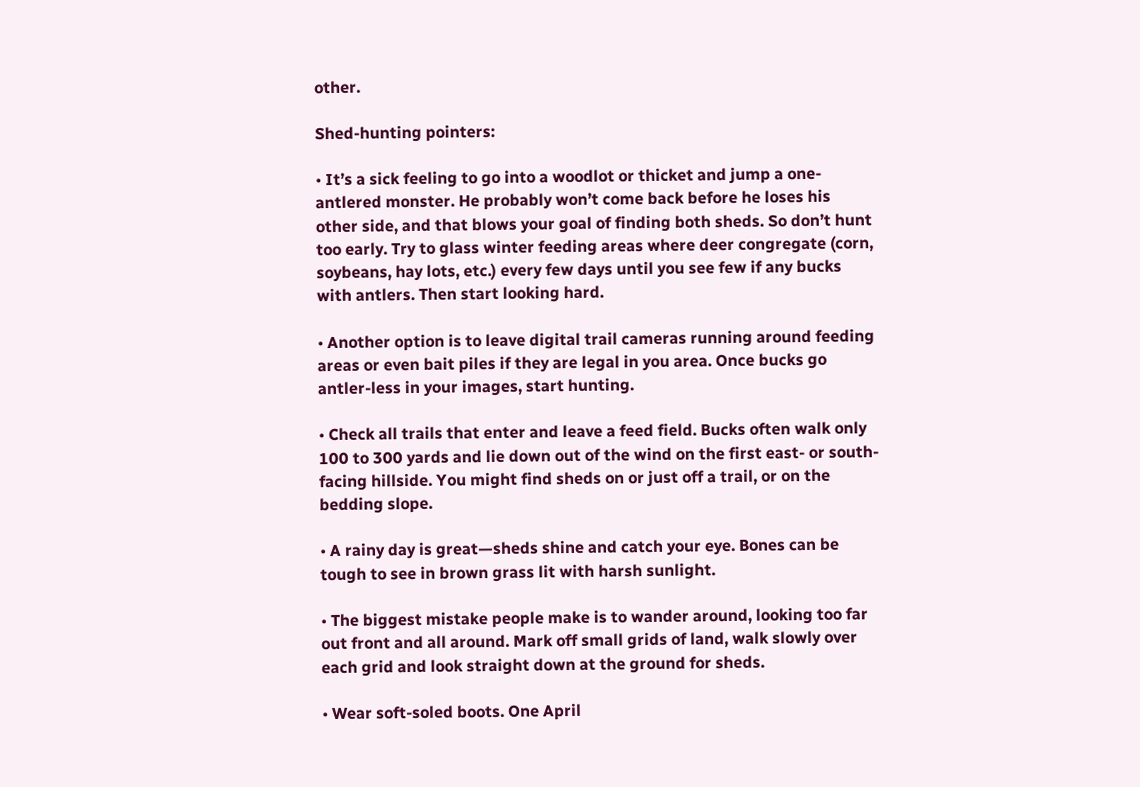other.

Shed-hunting pointers:

• It’s a sick feeling to go into a woodlot or thicket and jump a one-antlered monster. He probably won’t come back before he loses his other side, and that blows your goal of finding both sheds. So don’t hunt too early. Try to glass winter feeding areas where deer congregate (corn, soybeans, hay lots, etc.) every few days until you see few if any bucks with antlers. Then start looking hard.

• Another option is to leave digital trail cameras running around feeding areas or even bait piles if they are legal in you area. Once bucks go antler-less in your images, start hunting.

• Check all trails that enter and leave a feed field. Bucks often walk only 100 to 300 yards and lie down out of the wind on the first east- or south-facing hillside. You might find sheds on or just off a trail, or on the bedding slope.

• A rainy day is great—sheds shine and catch your eye. Bones can be tough to see in brown grass lit with harsh sunlight.

• The biggest mistake people make is to wander around, looking too far out front and all around. Mark off small grids of land, walk slowly over each grid and look straight down at the ground for sheds.

• Wear soft-soled boots. One April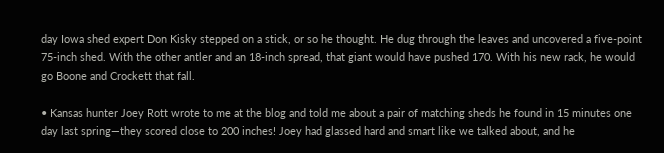day Iowa shed expert Don Kisky stepped on a stick, or so he thought. He dug through the leaves and uncovered a five-point 75-inch shed. With the other antler and an 18-inch spread, that giant would have pushed 170. With his new rack, he would go Boone and Crockett that fall.

• Kansas hunter Joey Rott wrote to me at the blog and told me about a pair of matching sheds he found in 15 minutes one day last spring—they scored close to 200 inches! Joey had glassed hard and smart like we talked about, and he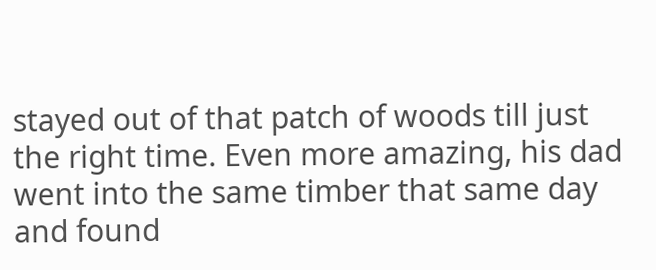stayed out of that patch of woods till just the right time. Even more amazing, his dad went into the same timber that same day and found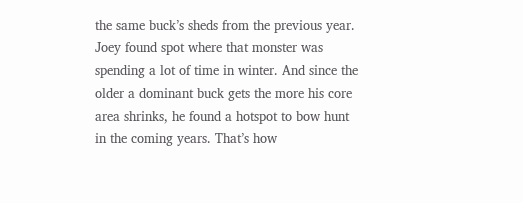the same buck’s sheds from the previous year. Joey found spot where that monster was spending a lot of time in winter. And since the older a dominant buck gets the more his core area shrinks, he found a hotspot to bow hunt in the coming years. That’s how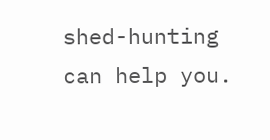shed-hunting can help you.